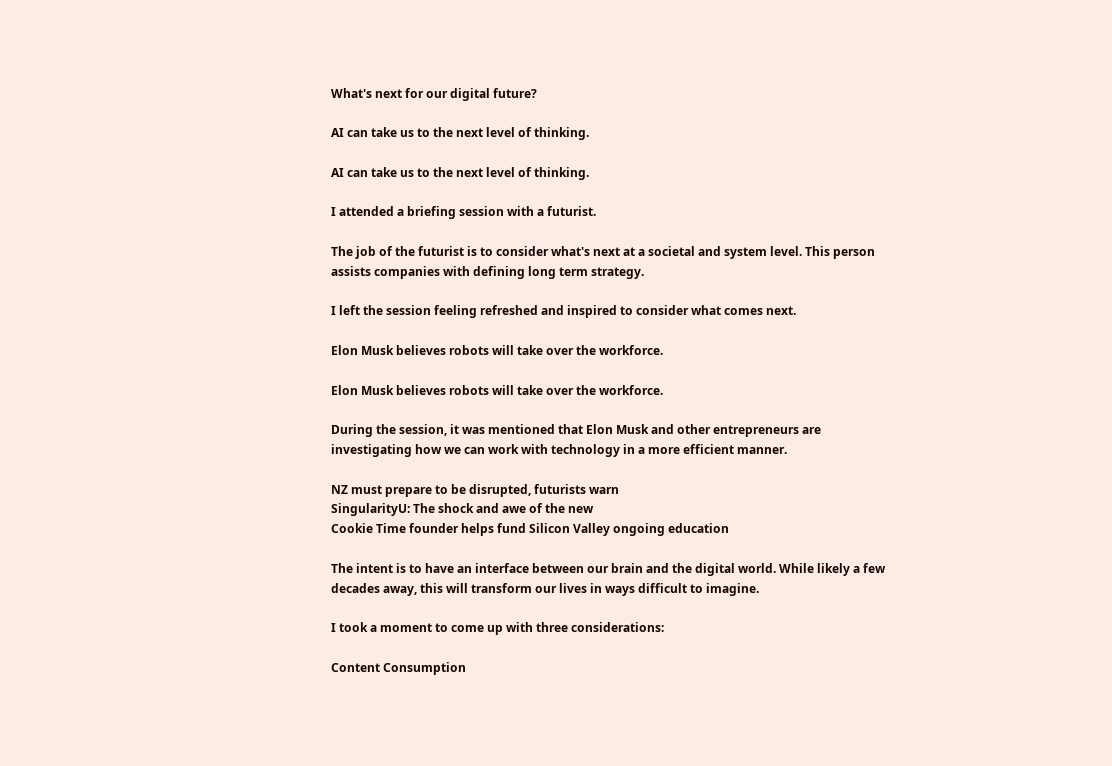What's next for our digital future?

AI can take us to the next level of thinking.

AI can take us to the next level of thinking.

I attended a briefing session with a futurist.

The job of the futurist is to consider what's next at a societal and system level. This person assists companies with defining long term strategy.

I left the session feeling refreshed and inspired to consider what comes next.

Elon Musk believes robots will take over the workforce.

Elon Musk believes robots will take over the workforce.

During the session, it was mentioned that Elon Musk and other entrepreneurs are investigating how we can work with technology in a more efficient manner.

NZ must prepare to be disrupted, futurists warn
SingularityU: The shock and awe of the new
Cookie Time founder helps fund Silicon Valley ongoing education

The intent is to have an interface between our brain and the digital world. While likely a few decades away, this will transform our lives in ways difficult to imagine.

I took a moment to come up with three considerations:

Content Consumption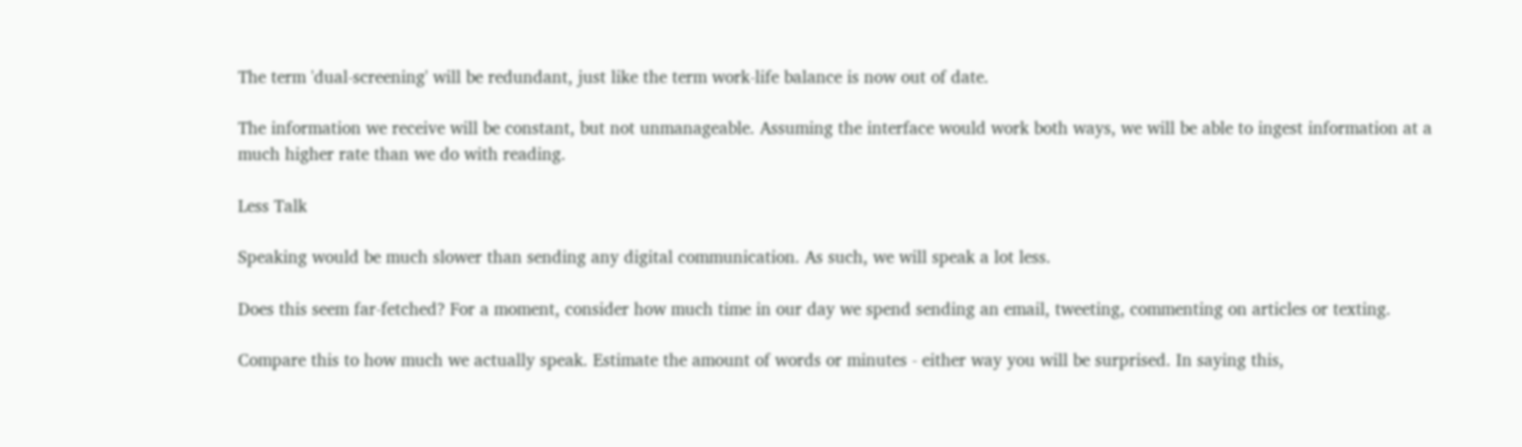The term 'dual-screening' will be redundant, just like the term work-life balance is now out of date.

The information we receive will be constant, but not unmanageable. Assuming the interface would work both ways, we will be able to ingest information at a much higher rate than we do with reading.

Less Talk

Speaking would be much slower than sending any digital communication. As such, we will speak a lot less.

Does this seem far-fetched? For a moment, consider how much time in our day we spend sending an email, tweeting, commenting on articles or texting.

Compare this to how much we actually speak. Estimate the amount of words or minutes - either way you will be surprised. In saying this,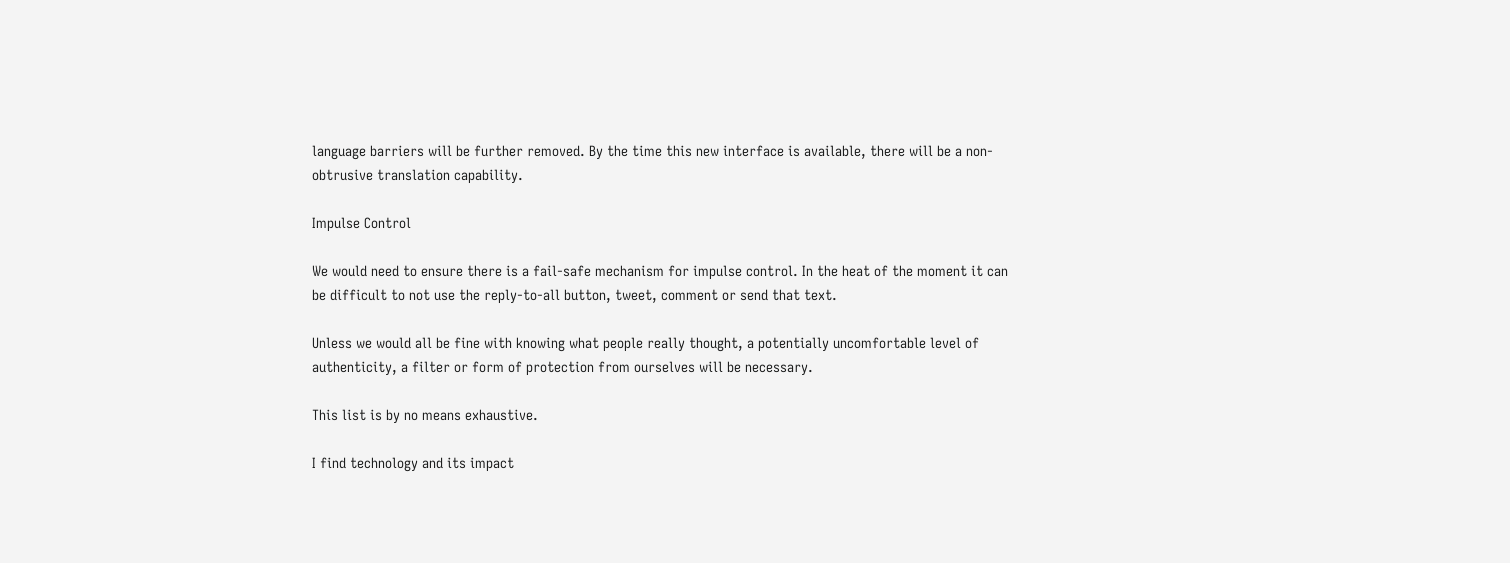language barriers will be further removed. By the time this new interface is available, there will be a non-obtrusive translation capability.

Impulse Control

We would need to ensure there is a fail-safe mechanism for impulse control. In the heat of the moment it can be difficult to not use the reply-to-all button, tweet, comment or send that text.

Unless we would all be fine with knowing what people really thought, a potentially uncomfortable level of authenticity, a filter or form of protection from ourselves will be necessary.

This list is by no means exhaustive.

I find technology and its impact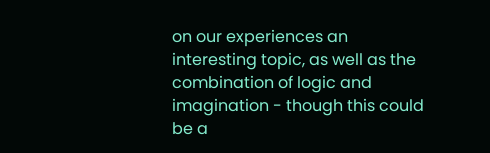on our experiences an interesting topic, as well as the combination of logic and imagination - though this could be a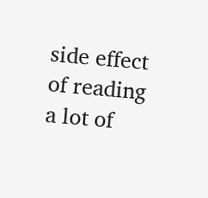side effect of reading a lot of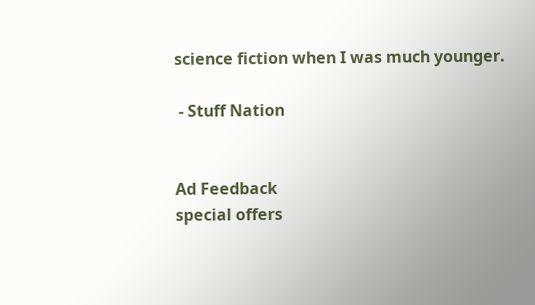science fiction when I was much younger.

 - Stuff Nation


Ad Feedback
special offers